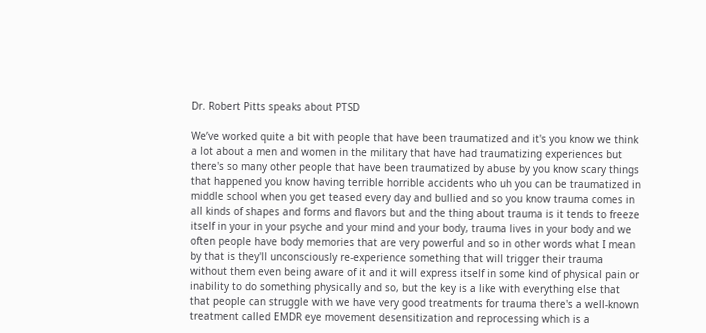Dr. Robert Pitts speaks about PTSD

We’ve worked quite a bit with people that have been traumatized and it's you know we think a lot about a men and women in the military that have had traumatizing experiences but there's so many other people that have been traumatized by abuse by you know scary things that happened you know having terrible horrible accidents who uh you can be traumatized in middle school when you get teased every day and bullied and so you know trauma comes in all kinds of shapes and forms and flavors but and the thing about trauma is it tends to freeze itself in your in your psyche and your mind and your body, trauma lives in your body and we often people have body memories that are very powerful and so in other words what I mean by that is they'll unconsciously re-experience something that will trigger their trauma without them even being aware of it and it will express itself in some kind of physical pain or inability to do something physically and so, but the key is a like with everything else that that people can struggle with we have very good treatments for trauma there's a well-known treatment called EMDR eye movement desensitization and reprocessing which is a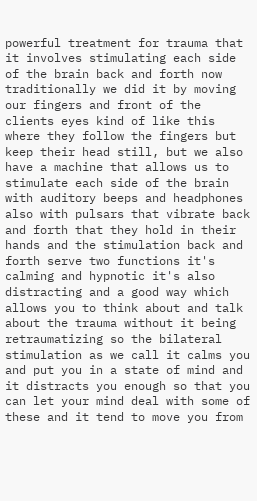powerful treatment for trauma that it involves stimulating each side of the brain back and forth now traditionally we did it by moving our fingers and front of the clients eyes kind of like this where they follow the fingers but keep their head still, but we also have a machine that allows us to stimulate each side of the brain with auditory beeps and headphones also with pulsars that vibrate back and forth that they hold in their hands and the stimulation back and forth serve two functions it's calming and hypnotic it's also distracting and a good way which allows you to think about and talk about the trauma without it being retraumatizing so the bilateral stimulation as we call it calms you and put you in a state of mind and it distracts you enough so that you can let your mind deal with some of these and it tend to move you from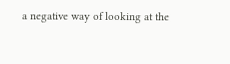a negative way of looking at the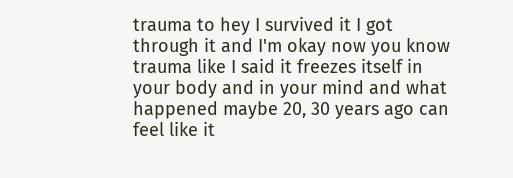trauma to hey I survived it I got through it and I'm okay now you know trauma like I said it freezes itself in your body and in your mind and what happened maybe 20, 30 years ago can feel like it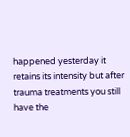happened yesterday it retains its intensity but after trauma treatments you still have the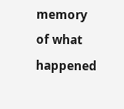memory of what happened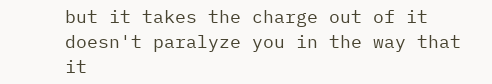but it takes the charge out of it doesn't paralyze you in the way that it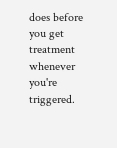does before you get treatment whenever you're triggered.